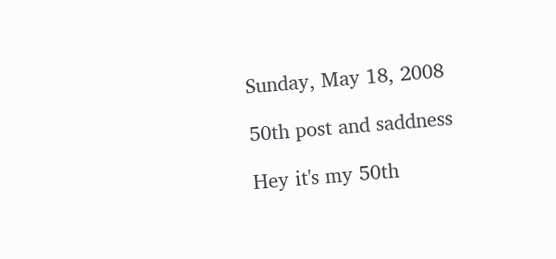Sunday, May 18, 2008

50th post and saddness

Hey it's my 50th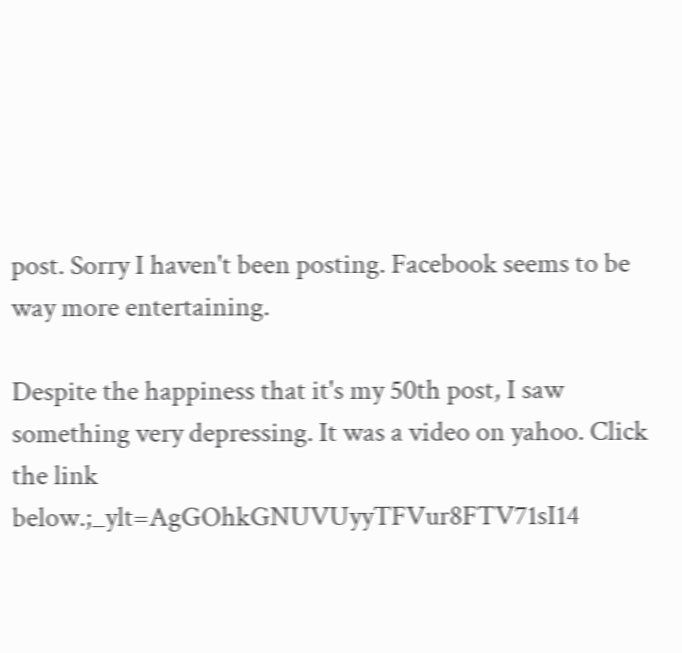post. Sorry I haven't been posting. Facebook seems to be way more entertaining.

Despite the happiness that it's my 50th post, I saw something very depressing. It was a video on yahoo. Click the link below.;_ylt=AgGOhkGNUVUyyTFVur8FTV71sI14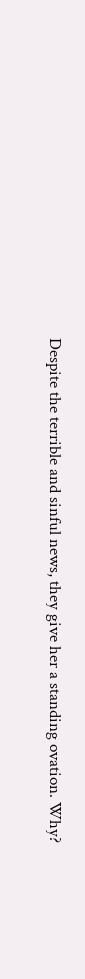Despite the terrible and sinful news, they give her a standing ovation. Why?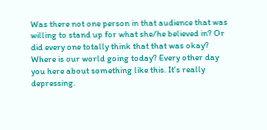Was there not one person in that audience that was willing to stand up for what she/he believed in? Or did every one totally think that that was okay? Where is our world going today? Every other day you here about something like this. It's really depressing.